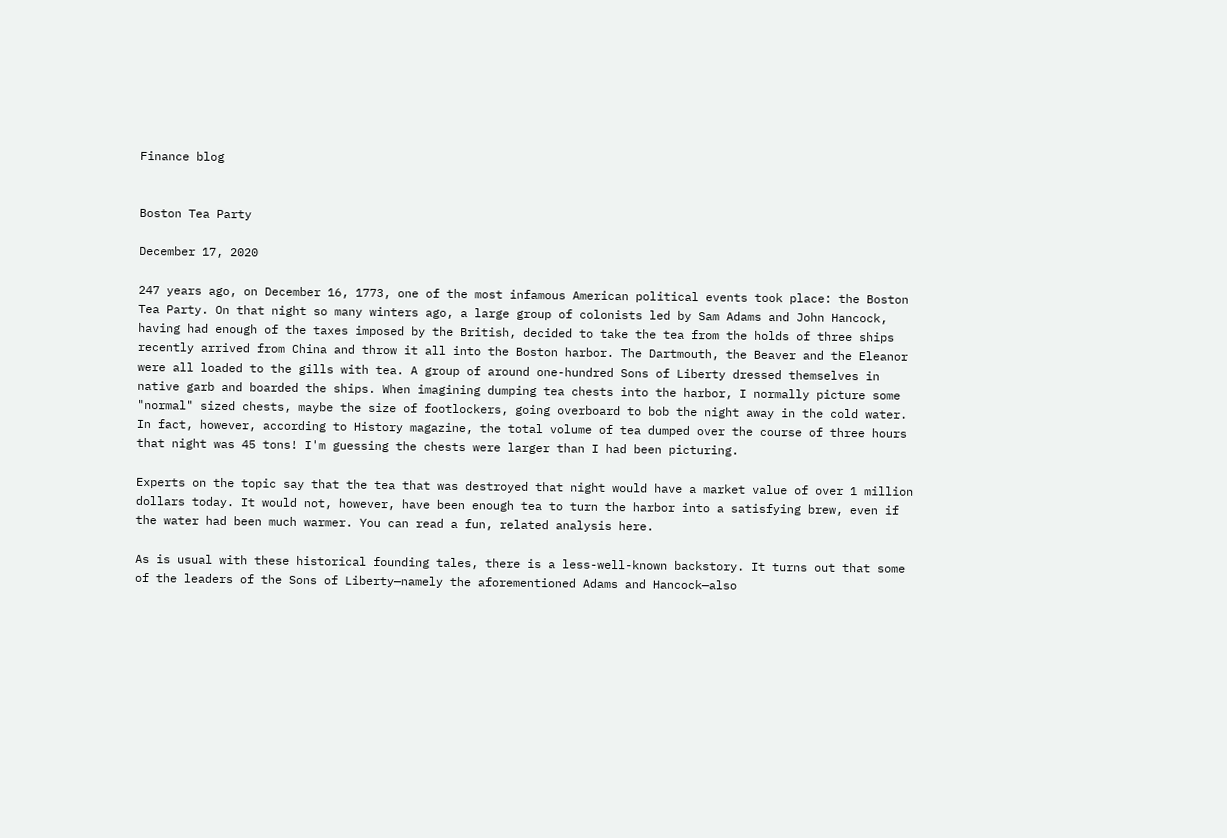Finance blog


Boston Tea Party

December 17, 2020

247 years ago, on December 16, 1773, one of the most infamous American political events took place: the Boston Tea Party. On that night so many winters ago, a large group of colonists led by Sam Adams and John Hancock, having had enough of the taxes imposed by the British, decided to take the tea from the holds of three ships recently arrived from China and throw it all into the Boston harbor. The Dartmouth, the Beaver and the Eleanor were all loaded to the gills with tea. A group of around one-hundred Sons of Liberty dressed themselves in native garb and boarded the ships. When imagining dumping tea chests into the harbor, I normally picture some "normal" sized chests, maybe the size of footlockers, going overboard to bob the night away in the cold water. In fact, however, according to History magazine, the total volume of tea dumped over the course of three hours that night was 45 tons! I'm guessing the chests were larger than I had been picturing.

Experts on the topic say that the tea that was destroyed that night would have a market value of over 1 million dollars today. It would not, however, have been enough tea to turn the harbor into a satisfying brew, even if the water had been much warmer. You can read a fun, related analysis here.

As is usual with these historical founding tales, there is a less-well-known backstory. It turns out that some of the leaders of the Sons of Liberty—namely the aforementioned Adams and Hancock—also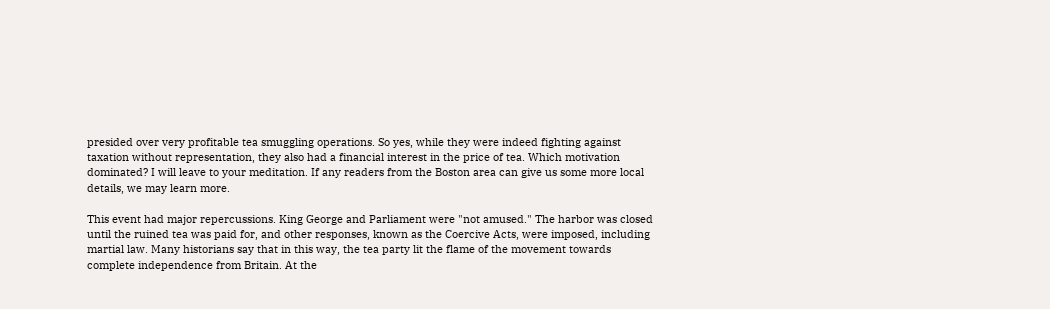presided over very profitable tea smuggling operations. So yes, while they were indeed fighting against taxation without representation, they also had a financial interest in the price of tea. Which motivation dominated? I will leave to your meditation. If any readers from the Boston area can give us some more local details, we may learn more.

This event had major repercussions. King George and Parliament were "not amused." The harbor was closed until the ruined tea was paid for, and other responses, known as the Coercive Acts, were imposed, including martial law. Many historians say that in this way, the tea party lit the flame of the movement towards complete independence from Britain. At the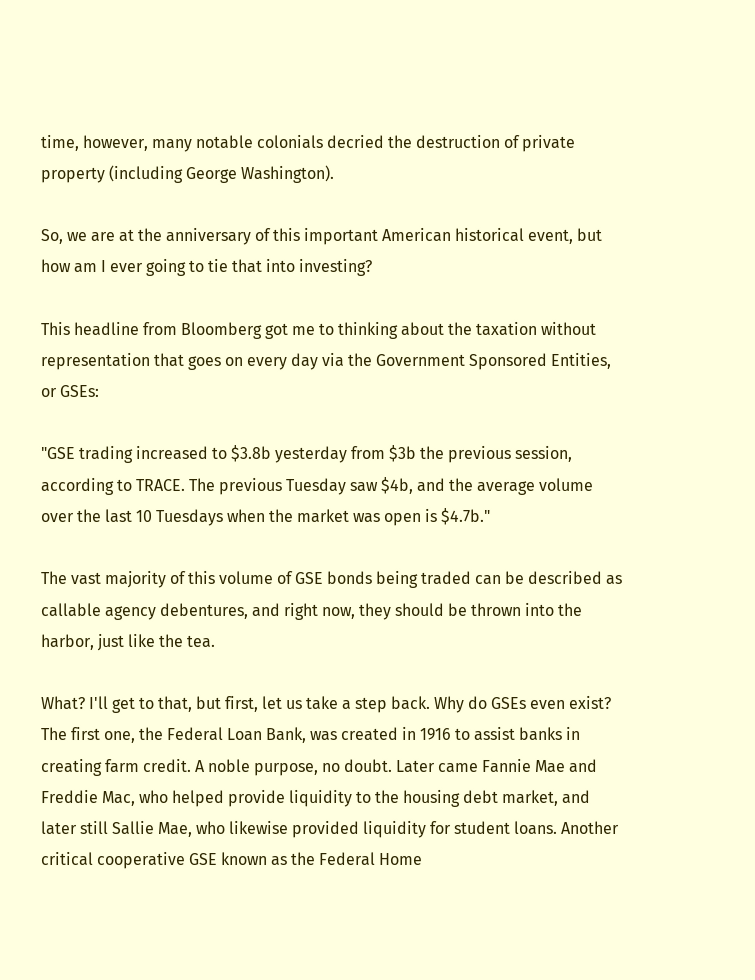time, however, many notable colonials decried the destruction of private property (including George Washington).

So, we are at the anniversary of this important American historical event, but how am I ever going to tie that into investing?

This headline from Bloomberg got me to thinking about the taxation without representation that goes on every day via the Government Sponsored Entities, or GSEs:

"GSE trading increased to $3.8b yesterday from $3b the previous session, according to TRACE. The previous Tuesday saw $4b, and the average volume over the last 10 Tuesdays when the market was open is $4.7b."

The vast majority of this volume of GSE bonds being traded can be described as callable agency debentures, and right now, they should be thrown into the harbor, just like the tea.

What? I'll get to that, but first, let us take a step back. Why do GSEs even exist? The first one, the Federal Loan Bank, was created in 1916 to assist banks in creating farm credit. A noble purpose, no doubt. Later came Fannie Mae and Freddie Mac, who helped provide liquidity to the housing debt market, and later still Sallie Mae, who likewise provided liquidity for student loans. Another critical cooperative GSE known as the Federal Home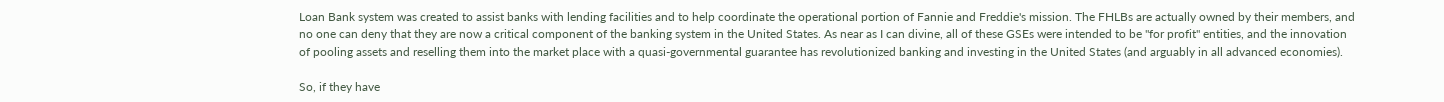Loan Bank system was created to assist banks with lending facilities and to help coordinate the operational portion of Fannie and Freddie's mission. The FHLBs are actually owned by their members, and no one can deny that they are now a critical component of the banking system in the United States. As near as I can divine, all of these GSEs were intended to be "for profit" entities, and the innovation of pooling assets and reselling them into the market place with a quasi-governmental guarantee has revolutionized banking and investing in the United States (and arguably in all advanced economies).

So, if they have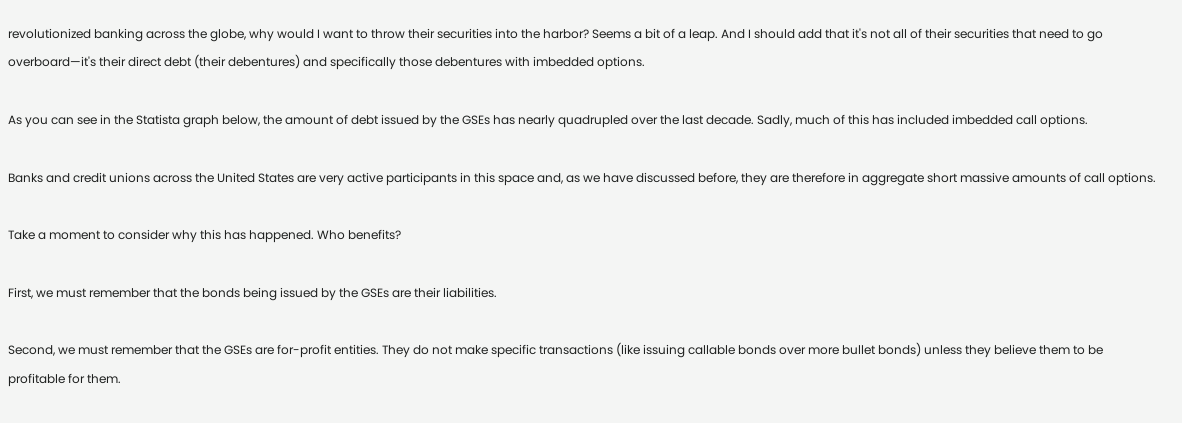revolutionized banking across the globe, why would I want to throw their securities into the harbor? Seems a bit of a leap. And I should add that it's not all of their securities that need to go overboard—it's their direct debt (their debentures) and specifically those debentures with imbedded options.

As you can see in the Statista graph below, the amount of debt issued by the GSEs has nearly quadrupled over the last decade. Sadly, much of this has included imbedded call options.

Banks and credit unions across the United States are very active participants in this space and, as we have discussed before, they are therefore in aggregate short massive amounts of call options.

Take a moment to consider why this has happened. Who benefits?

First, we must remember that the bonds being issued by the GSEs are their liabilities.

Second, we must remember that the GSEs are for-profit entities. They do not make specific transactions (like issuing callable bonds over more bullet bonds) unless they believe them to be profitable for them.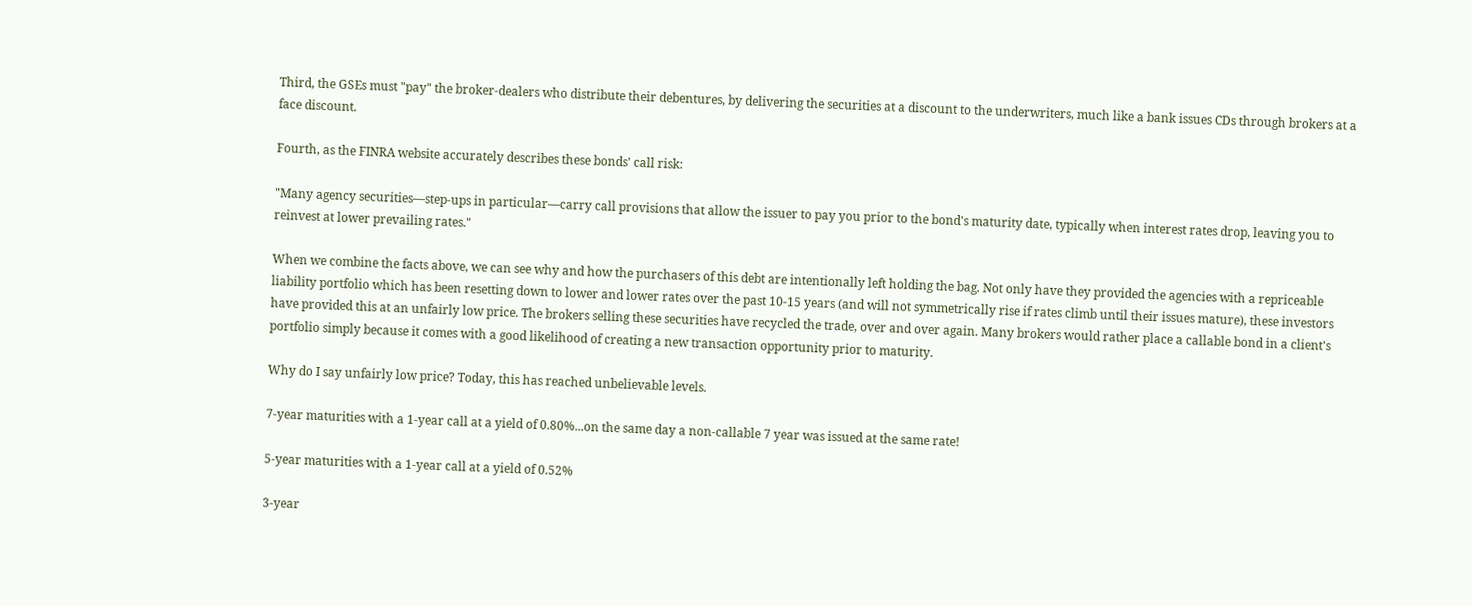Third, the GSEs must "pay" the broker-dealers who distribute their debentures, by delivering the securities at a discount to the underwriters, much like a bank issues CDs through brokers at a face discount.

Fourth, as the FINRA website accurately describes these bonds' call risk:

"Many agency securities—step-ups in particular—carry call provisions that allow the issuer to pay you prior to the bond's maturity date, typically when interest rates drop, leaving you to reinvest at lower prevailing rates."

When we combine the facts above, we can see why and how the purchasers of this debt are intentionally left holding the bag. Not only have they provided the agencies with a repriceable liability portfolio which has been resetting down to lower and lower rates over the past 10-15 years (and will not symmetrically rise if rates climb until their issues mature), these investors have provided this at an unfairly low price. The brokers selling these securities have recycled the trade, over and over again. Many brokers would rather place a callable bond in a client's portfolio simply because it comes with a good likelihood of creating a new transaction opportunity prior to maturity.

Why do I say unfairly low price? Today, this has reached unbelievable levels.

7-year maturities with a 1-year call at a yield of 0.80%...on the same day a non-callable 7 year was issued at the same rate!

5-year maturities with a 1-year call at a yield of 0.52%

3-year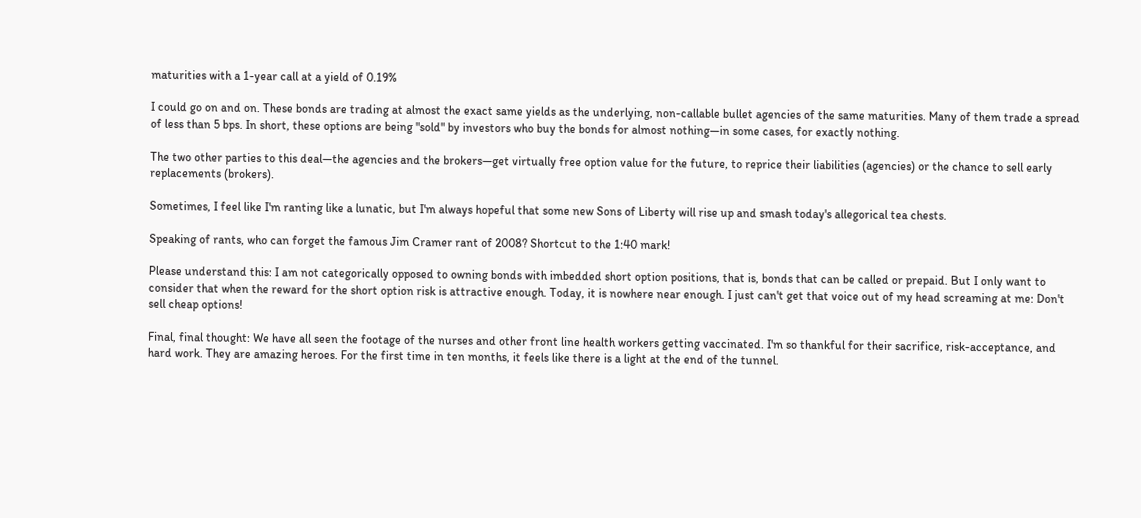maturities with a 1-year call at a yield of 0.19%

I could go on and on. These bonds are trading at almost the exact same yields as the underlying, non-callable bullet agencies of the same maturities. Many of them trade a spread of less than 5 bps. In short, these options are being "sold" by investors who buy the bonds for almost nothing—in some cases, for exactly nothing.

The two other parties to this deal—the agencies and the brokers—get virtually free option value for the future, to reprice their liabilities (agencies) or the chance to sell early replacements (brokers).

Sometimes, I feel like I'm ranting like a lunatic, but I'm always hopeful that some new Sons of Liberty will rise up and smash today's allegorical tea chests.

Speaking of rants, who can forget the famous Jim Cramer rant of 2008? Shortcut to the 1:40 mark!

Please understand this: I am not categorically opposed to owning bonds with imbedded short option positions, that is, bonds that can be called or prepaid. But I only want to consider that when the reward for the short option risk is attractive enough. Today, it is nowhere near enough. I just can't get that voice out of my head screaming at me: Don't sell cheap options!

Final, final thought: We have all seen the footage of the nurses and other front line health workers getting vaccinated. I'm so thankful for their sacrifice, risk-acceptance, and hard work. They are amazing heroes. For the first time in ten months, it feels like there is a light at the end of the tunnel.